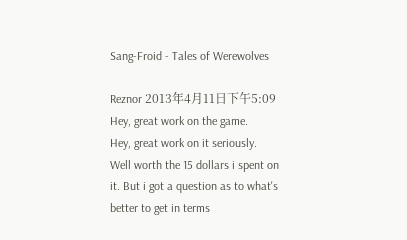Sang-Froid - Tales of Werewolves

Reznor 2013年4月11日下午5:09
Hey, great work on the game.
Hey, great work on it seriously. Well worth the 15 dollars i spent on it. But i got a question as to what's better to get in terms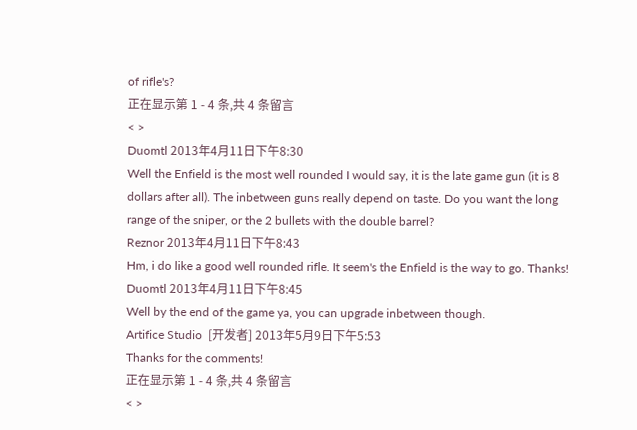of rifle's?
正在显示第 1 - 4 条,共 4 条留言
< >
Duomtl 2013年4月11日下午8:30
Well the Enfield is the most well rounded I would say, it is the late game gun (it is 8 dollars after all). The inbetween guns really depend on taste. Do you want the long range of the sniper, or the 2 bullets with the double barrel?
Reznor 2013年4月11日下午8:43
Hm, i do like a good well rounded rifle. It seem's the Enfield is the way to go. Thanks!
Duomtl 2013年4月11日下午8:45
Well by the end of the game ya, you can upgrade inbetween though.
Artifice Studio  [开发者] 2013年5月9日下午5:53
Thanks for the comments!
正在显示第 1 - 4 条,共 4 条留言
< >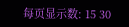每页显示数: 15 30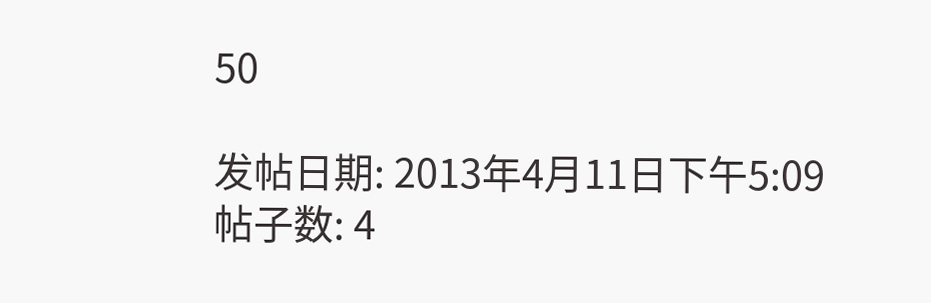50

发帖日期: 2013年4月11日下午5:09
帖子数: 4